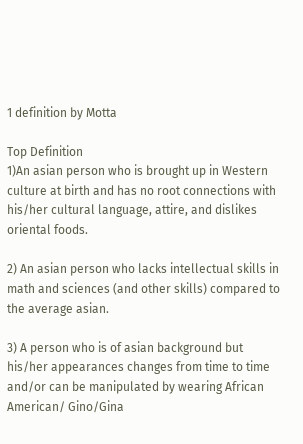1 definition by Motta

Top Definition
1)An asian person who is brought up in Western culture at birth and has no root connections with his/her cultural language, attire, and dislikes oriental foods.

2) An asian person who lacks intellectual skills in math and sciences (and other skills) compared to the average asian.

3) A person who is of asian background but his/her appearances changes from time to time and/or can be manipulated by wearing African American/ Gino/Gina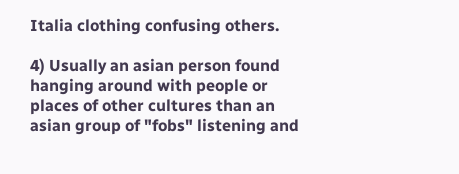Italia clothing confusing others.

4) Usually an asian person found hanging around with people or places of other cultures than an asian group of "fobs" listening and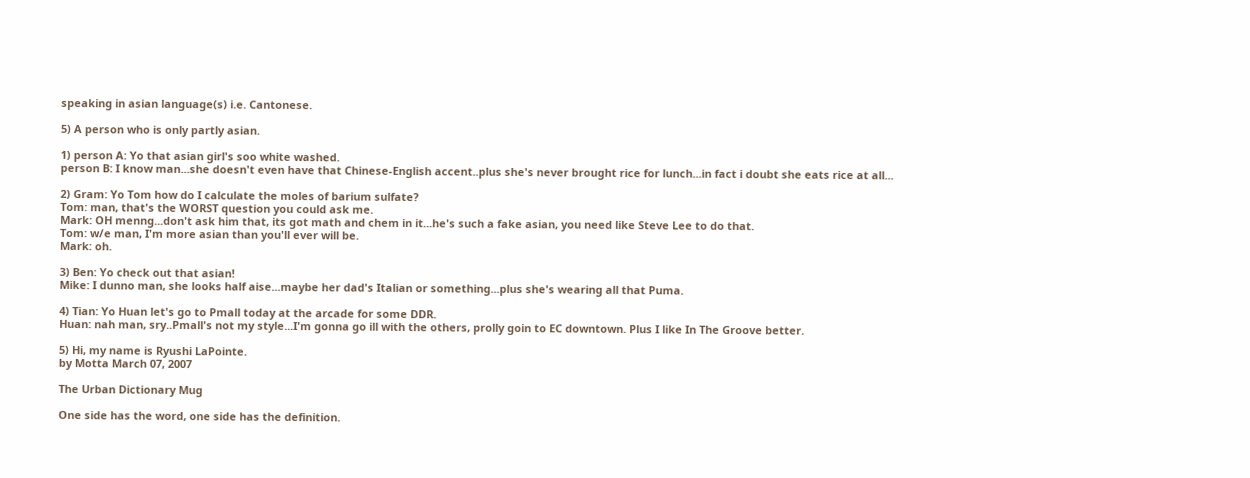speaking in asian language(s) i.e. Cantonese.

5) A person who is only partly asian.

1) person A: Yo that asian girl's soo white washed.
person B: I know man...she doesn't even have that Chinese-English accent..plus she's never brought rice for lunch...in fact i doubt she eats rice at all...

2) Gram: Yo Tom how do I calculate the moles of barium sulfate?
Tom: man, that's the WORST question you could ask me.
Mark: OH menng...don't ask him that, its got math and chem in it...he's such a fake asian, you need like Steve Lee to do that.
Tom: w/e man, I'm more asian than you'll ever will be.
Mark: oh.

3) Ben: Yo check out that asian!
Mike: I dunno man, she looks half aise...maybe her dad's Italian or something...plus she's wearing all that Puma.

4) Tian: Yo Huan let's go to Pmall today at the arcade for some DDR.
Huan: nah man, sry..Pmall's not my style...I'm gonna go ill with the others, prolly goin to EC downtown. Plus I like In The Groove better.

5) Hi, my name is Ryushi LaPointe.
by Motta March 07, 2007

The Urban Dictionary Mug

One side has the word, one side has the definition.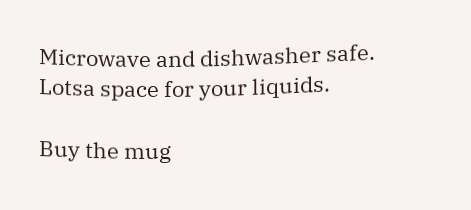Microwave and dishwasher safe. Lotsa space for your liquids.

Buy the mug